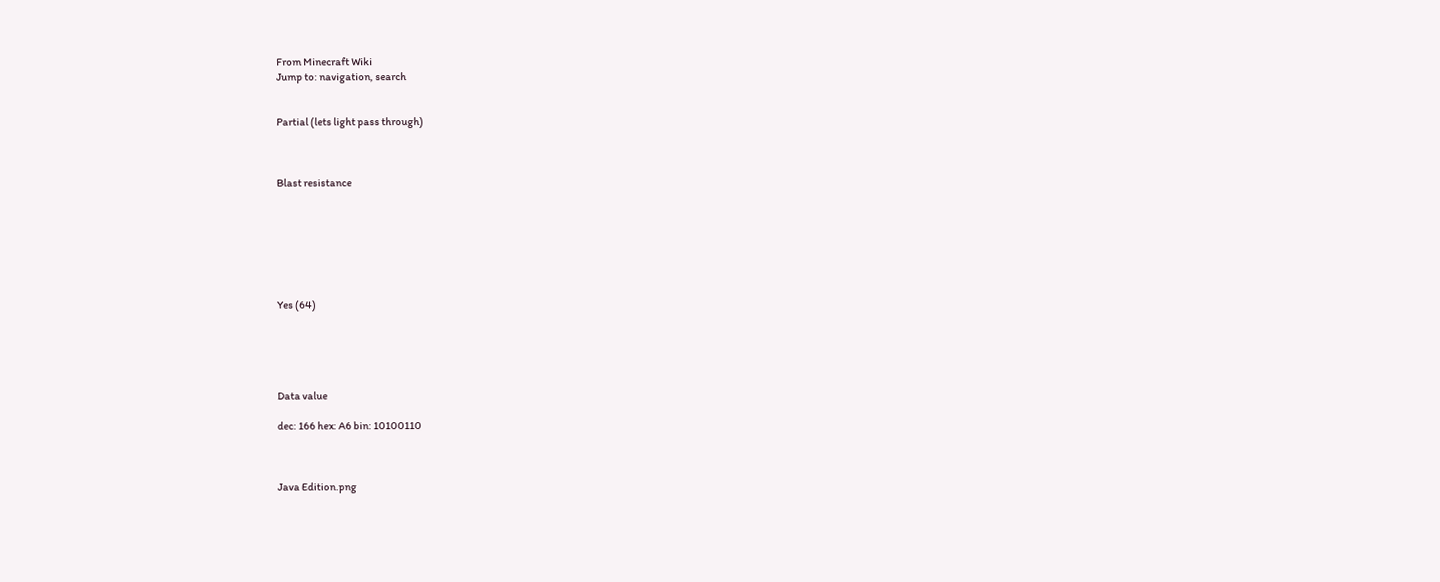From Minecraft Wiki
Jump to: navigation, search


Partial (lets light pass through)



Blast resistance







Yes (64)





Data value

dec: 166 hex: A6 bin: 10100110



Java Edition.png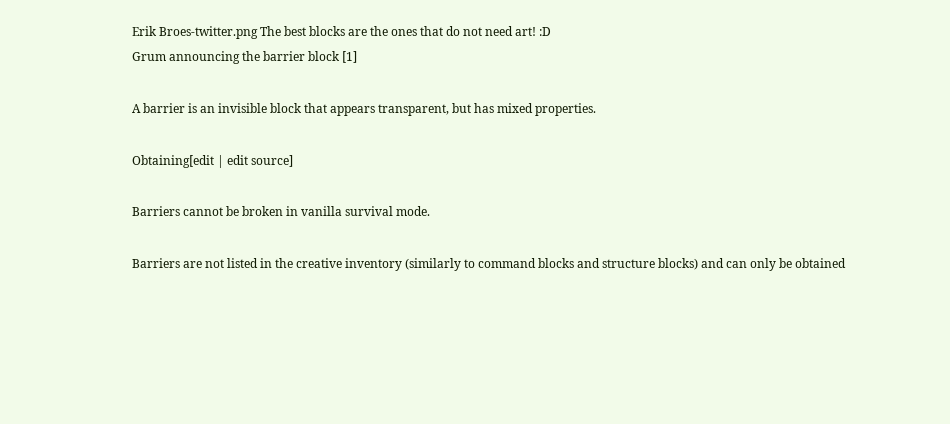Erik Broes-twitter.png The best blocks are the ones that do not need art! :D
Grum announcing the barrier block [1]

A barrier is an invisible block that appears transparent, but has mixed properties.

Obtaining[edit | edit source]

Barriers cannot be broken in vanilla survival mode.

Barriers are not listed in the creative inventory (similarly to command blocks and structure blocks) and can only be obtained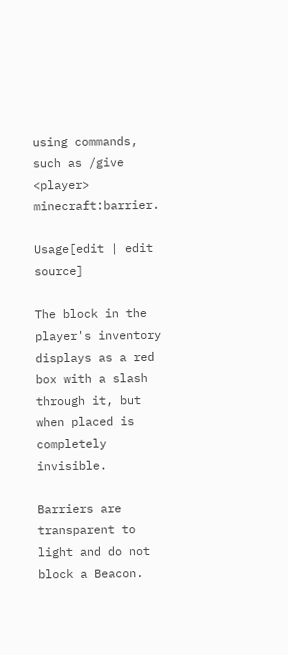using commands, such as /give <player> minecraft:barrier.

Usage[edit | edit source]

The block in the player's inventory displays as a red box with a slash through it, but when placed is completely invisible.

Barriers are transparent to light and do not block a Beacon.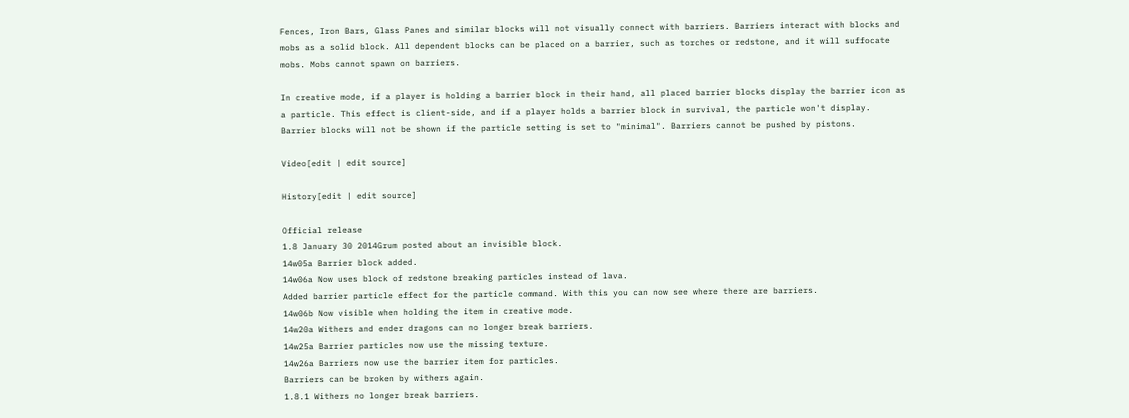Fences, Iron Bars, Glass Panes and similar blocks will not visually connect with barriers. Barriers interact with blocks and mobs as a solid block. All dependent blocks can be placed on a barrier, such as torches or redstone, and it will suffocate mobs. Mobs cannot spawn on barriers.

In creative mode, if a player is holding a barrier block in their hand, all placed barrier blocks display the barrier icon as a particle. This effect is client-side, and if a player holds a barrier block in survival, the particle won't display. Barrier blocks will not be shown if the particle setting is set to "minimal". Barriers cannot be pushed by pistons.

Video[edit | edit source]

History[edit | edit source]

Official release
1.8 January 30 2014Grum posted about an invisible block.
14w05a Barrier block added.
14w06a Now uses block of redstone breaking particles instead of lava.
Added barrier particle effect for the particle command. With this you can now see where there are barriers.
14w06b Now visible when holding the item in creative mode.
14w20a Withers and ender dragons can no longer break barriers.
14w25a Barrier particles now use the missing texture.
14w26a Barriers now use the barrier item for particles.
Barriers can be broken by withers again.
1.8.1 Withers no longer break barriers.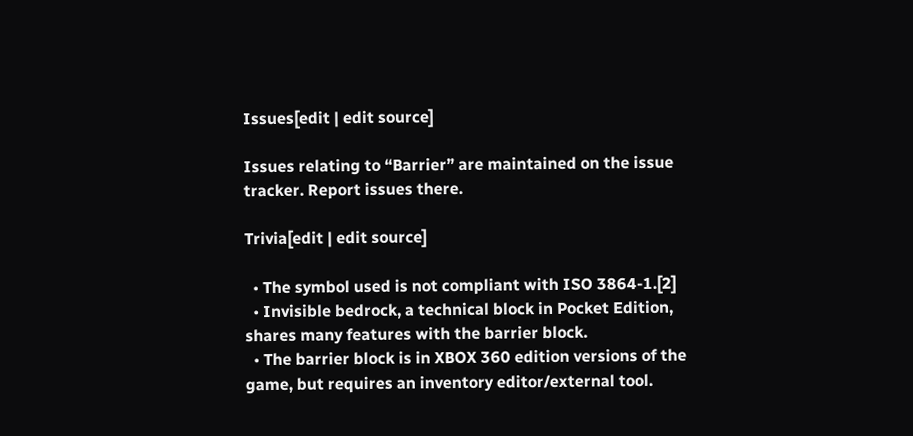Issues[edit | edit source]

Issues relating to “Barrier” are maintained on the issue tracker. Report issues there.

Trivia[edit | edit source]

  • The symbol used is not compliant with ISO 3864-1.[2]
  • Invisible bedrock, a technical block in Pocket Edition, shares many features with the barrier block.
  • The barrier block is in XBOX 360 edition versions of the game, but requires an inventory editor/external tool.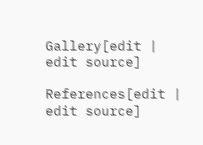Gallery[edit | edit source]

References[edit | edit source]